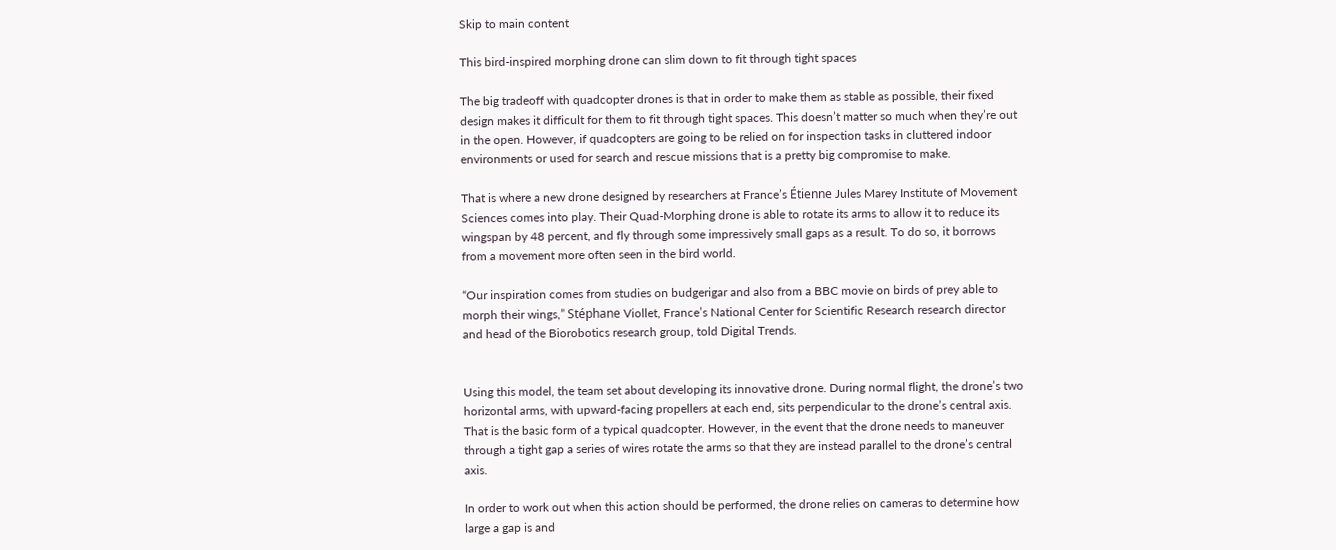Skip to main content

This bird-inspired morphing drone can slim down to fit through tight spaces

The big tradeoff with quadcopter drones is that in order to make them as stable as possible, their fixed design makes it difficult for them to fit through tight spaces. This doesn’t matter so much when they’re out in the open. However, if quadcopters are going to be relied on for inspection tasks in cluttered indoor environments or used for search and rescue missions that is a pretty big compromise to make.

That is where a new drone designed by researchers at France’s Étienne Jules Marey Institute of Movement Sciences comes into play. Their Quad-Morphing drone is able to rotate its arms to allow it to reduce its wingspan by 48 percent, and fly through some impressively small gaps as a result. To do so, it borrows from a movement more often seen in the bird world.

“Our inspiration comes from studies on budgerigar and also from a BBC movie on birds of prey able to morph their wings,” Stéphane Viollet, France’s National Center for Scientific Research research director and head of the Biorobotics research group, told Digital Trends.


Using this model, the team set about developing its innovative drone. During normal flight, the drone’s two horizontal arms, with upward-facing propellers at each end, sits perpendicular to the drone’s central axis. That is the basic form of a typical quadcopter. However, in the event that the drone needs to maneuver through a tight gap a series of wires rotate the arms so that they are instead parallel to the drone’s central axis.

In order to work out when this action should be performed, the drone relies on cameras to determine how large a gap is and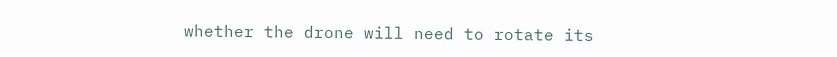whether the drone will need to rotate its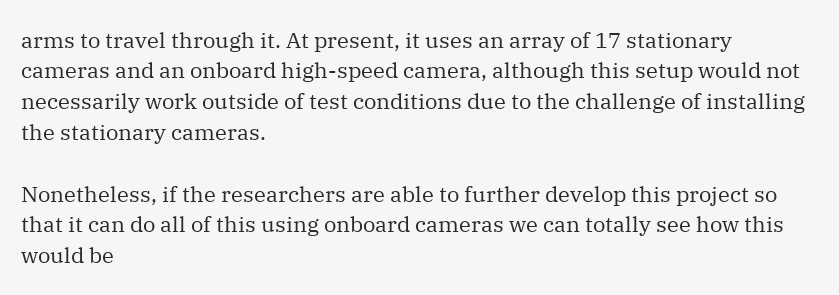arms to travel through it. At present, it uses an array of 17 stationary cameras and an onboard high-speed camera, although this setup would not necessarily work outside of test conditions due to the challenge of installing the stationary cameras.

Nonetheless, if the researchers are able to further develop this project so that it can do all of this using onboard cameras we can totally see how this would be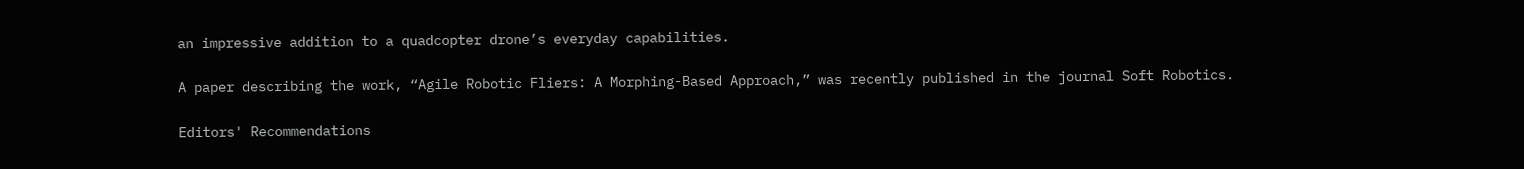an impressive addition to a quadcopter drone’s everyday capabilities.

A paper describing the work, “Agile Robotic Fliers: A Morphing-Based Approach,” was recently published in the journal Soft Robotics.

Editors' Recommendations